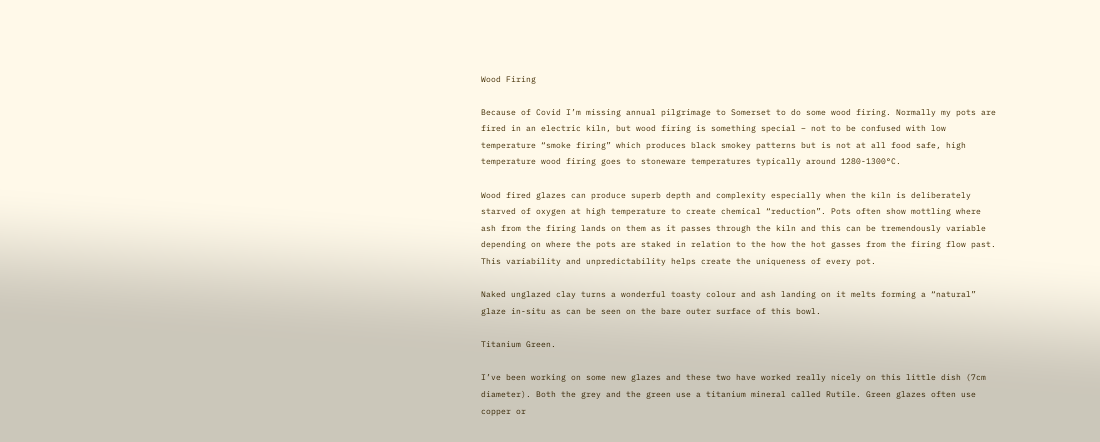Wood Firing

Because of Covid I’m missing annual pilgrimage to Somerset to do some wood firing. Normally my pots are fired in an electric kiln, but wood firing is something special – not to be confused with low temperature “smoke firing” which produces black smokey patterns but is not at all food safe, high temperature wood firing goes to stoneware temperatures typically around 1280-1300°C.

Wood fired glazes can produce superb depth and complexity especially when the kiln is deliberately starved of oxygen at high temperature to create chemical “reduction”. Pots often show mottling where ash from the firing lands on them as it passes through the kiln and this can be tremendously variable depending on where the pots are staked in relation to the how the hot gasses from the firing flow past. This variability and unpredictability helps create the uniqueness of every pot.

Naked unglazed clay turns a wonderful toasty colour and ash landing on it melts forming a “natural” glaze in-situ as can be seen on the bare outer surface of this bowl.

Titanium Green.

I’ve been working on some new glazes and these two have worked really nicely on this little dish (7cm diameter). Both the grey and the green use a titanium mineral called Rutile. Green glazes often use copper or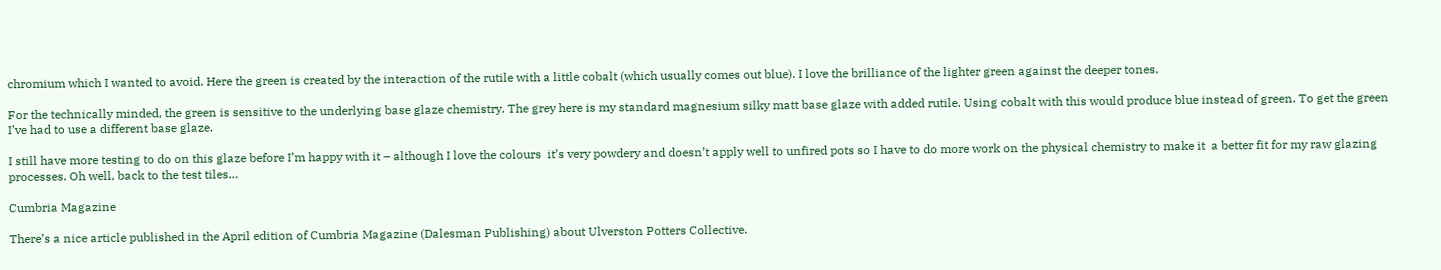chromium which I wanted to avoid. Here the green is created by the interaction of the rutile with a little cobalt (which usually comes out blue). I love the brilliance of the lighter green against the deeper tones.

For the technically minded, the green is sensitive to the underlying base glaze chemistry. The grey here is my standard magnesium silky matt base glaze with added rutile. Using cobalt with this would produce blue instead of green. To get the green I’ve had to use a different base glaze.

I still have more testing to do on this glaze before I’m happy with it – although I love the colours  it’s very powdery and doesn’t apply well to unfired pots so I have to do more work on the physical chemistry to make it  a better fit for my raw glazing processes. Oh well, back to the test tiles…

Cumbria Magazine

There’s a nice article published in the April edition of Cumbria Magazine (Dalesman Publishing) about Ulverston Potters Collective.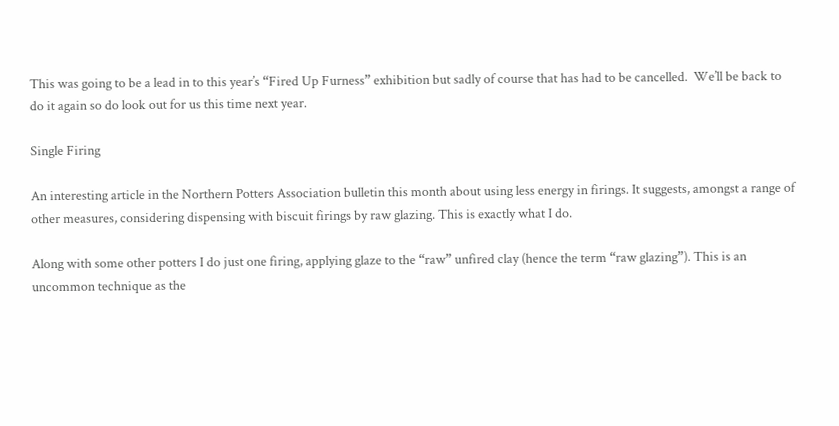This was going to be a lead in to this year’s “Fired Up Furness” exhibition but sadly of course that has had to be cancelled.  We’ll be back to do it again so do look out for us this time next year.

Single Firing

An interesting article in the Northern Potters Association bulletin this month about using less energy in firings. It suggests, amongst a range of other measures, considering dispensing with biscuit firings by raw glazing. This is exactly what I do.

Along with some other potters I do just one firing, applying glaze to the “raw” unfired clay (hence the term “raw glazing”). This is an uncommon technique as the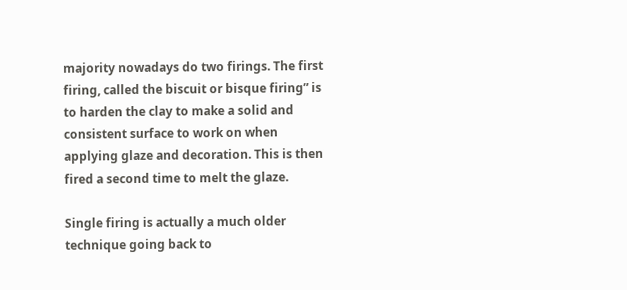majority nowadays do two firings. The first firing, called the biscuit or bisque firing” is to harden the clay to make a solid and consistent surface to work on when applying glaze and decoration. This is then fired a second time to melt the glaze.

Single firing is actually a much older technique going back to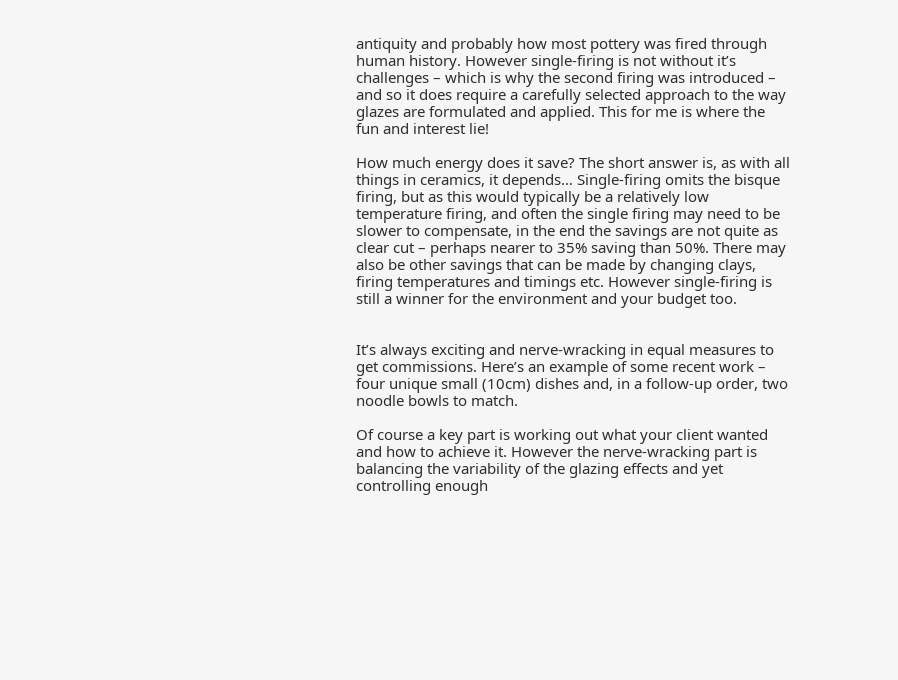antiquity and probably how most pottery was fired through human history. However single-firing is not without it’s challenges – which is why the second firing was introduced – and so it does require a carefully selected approach to the way glazes are formulated and applied. This for me is where the fun and interest lie!

How much energy does it save? The short answer is, as with all things in ceramics, it depends… Single-firing omits the bisque firing, but as this would typically be a relatively low temperature firing, and often the single firing may need to be slower to compensate, in the end the savings are not quite as clear cut – perhaps nearer to 35% saving than 50%. There may also be other savings that can be made by changing clays, firing temperatures and timings etc. However single-firing is still a winner for the environment and your budget too.


It’s always exciting and nerve-wracking in equal measures to get commissions. Here’s an example of some recent work – four unique small (10cm) dishes and, in a follow-up order, two noodle bowls to match.

Of course a key part is working out what your client wanted and how to achieve it. However the nerve-wracking part is balancing the variability of the glazing effects and yet controlling enough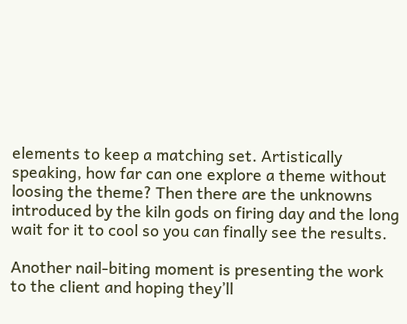elements to keep a matching set. Artistically speaking, how far can one explore a theme without loosing the theme? Then there are the unknowns introduced by the kiln gods on firing day and the long wait for it to cool so you can finally see the results.

Another nail-biting moment is presenting the work to the client and hoping they’ll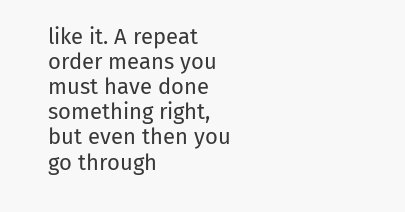like it. A repeat order means you must have done something right, but even then you go through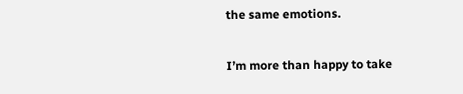the same emotions.

I’m more than happy to take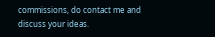commissions, do contact me and discuss your ideas.